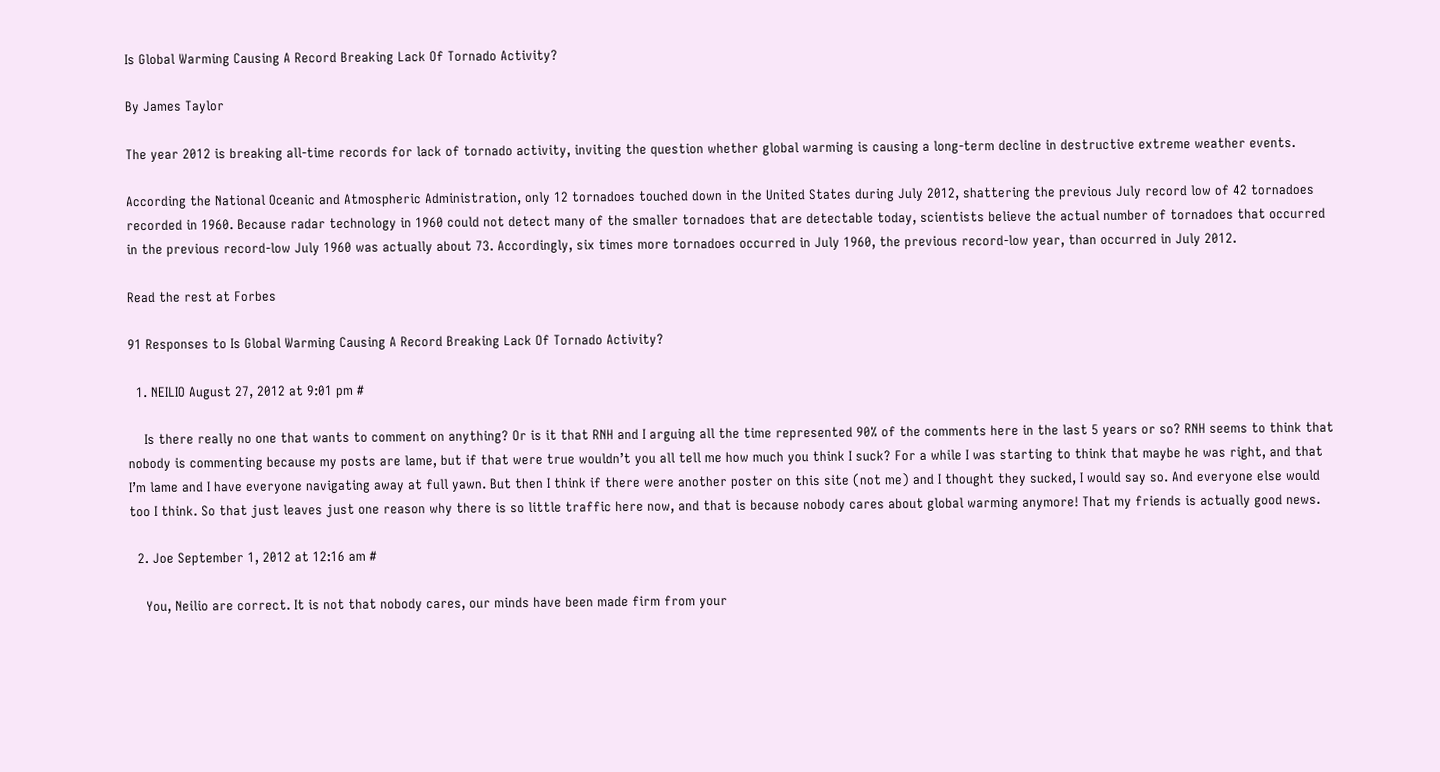Is Global Warming Causing A Record Breaking Lack Of Tornado Activity?

By James Taylor

The year 2012 is breaking all-time records for lack of tornado activity, inviting the question whether global warming is causing a long-term decline in destructive extreme weather events.

According the National Oceanic and Atmospheric Administration, only 12 tornadoes touched down in the United States during July 2012, shattering the previous July record low of 42 tornadoes recorded in 1960. Because radar technology in 1960 could not detect many of the smaller tornadoes that are detectable today, scientists believe the actual number of tornadoes that occurred in the previous record-low July 1960 was actually about 73. Accordingly, six times more tornadoes occurred in July 1960, the previous record-low year, than occurred in July 2012.

Read the rest at Forbes

91 Responses to Is Global Warming Causing A Record Breaking Lack Of Tornado Activity?

  1. NEILIO August 27, 2012 at 9:01 pm #

    Is there really no one that wants to comment on anything? Or is it that RNH and I arguing all the time represented 90% of the comments here in the last 5 years or so? RNH seems to think that nobody is commenting because my posts are lame, but if that were true wouldn’t you all tell me how much you think I suck? For a while I was starting to think that maybe he was right, and that I’m lame and I have everyone navigating away at full yawn. But then I think if there were another poster on this site (not me) and I thought they sucked, I would say so. And everyone else would too I think. So that just leaves just one reason why there is so little traffic here now, and that is because nobody cares about global warming anymore! That my friends is actually good news.

  2. Joe September 1, 2012 at 12:16 am #

    You, Neilio are correct. It is not that nobody cares, our minds have been made firm from your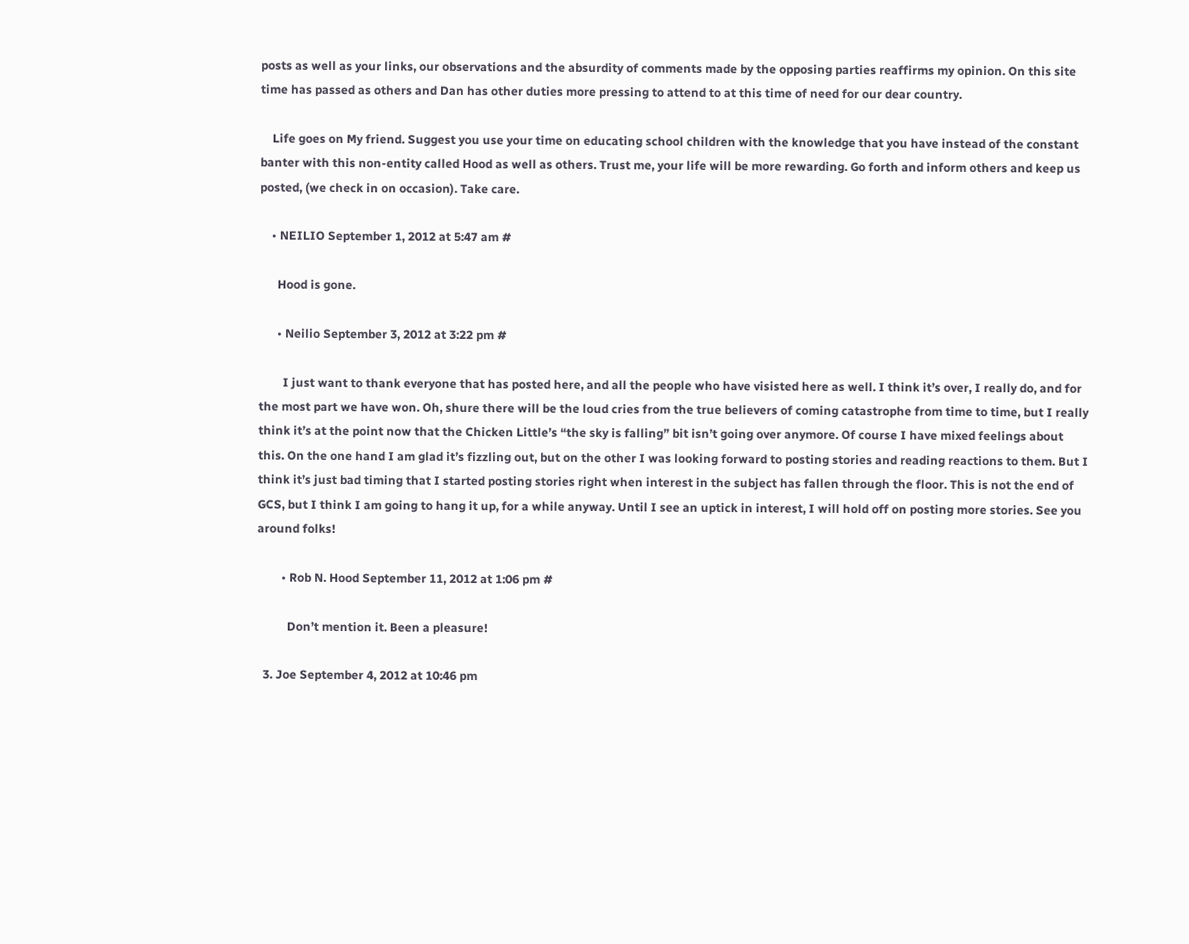posts as well as your links, our observations and the absurdity of comments made by the opposing parties reaffirms my opinion. On this site time has passed as others and Dan has other duties more pressing to attend to at this time of need for our dear country.

    Life goes on My friend. Suggest you use your time on educating school children with the knowledge that you have instead of the constant banter with this non-entity called Hood as well as others. Trust me, your life will be more rewarding. Go forth and inform others and keep us posted, (we check in on occasion). Take care.

    • NEILIO September 1, 2012 at 5:47 am #

      Hood is gone.

      • Neilio September 3, 2012 at 3:22 pm #

        I just want to thank everyone that has posted here, and all the people who have visisted here as well. I think it’s over, I really do, and for the most part we have won. Oh, shure there will be the loud cries from the true believers of coming catastrophe from time to time, but I really think it’s at the point now that the Chicken Little’s “the sky is falling” bit isn’t going over anymore. Of course I have mixed feelings about this. On the one hand I am glad it’s fizzling out, but on the other I was looking forward to posting stories and reading reactions to them. But I think it’s just bad timing that I started posting stories right when interest in the subject has fallen through the floor. This is not the end of GCS, but I think I am going to hang it up, for a while anyway. Until I see an uptick in interest, I will hold off on posting more stories. See you around folks!

        • Rob N. Hood September 11, 2012 at 1:06 pm #

          Don’t mention it. Been a pleasure!

  3. Joe September 4, 2012 at 10:46 pm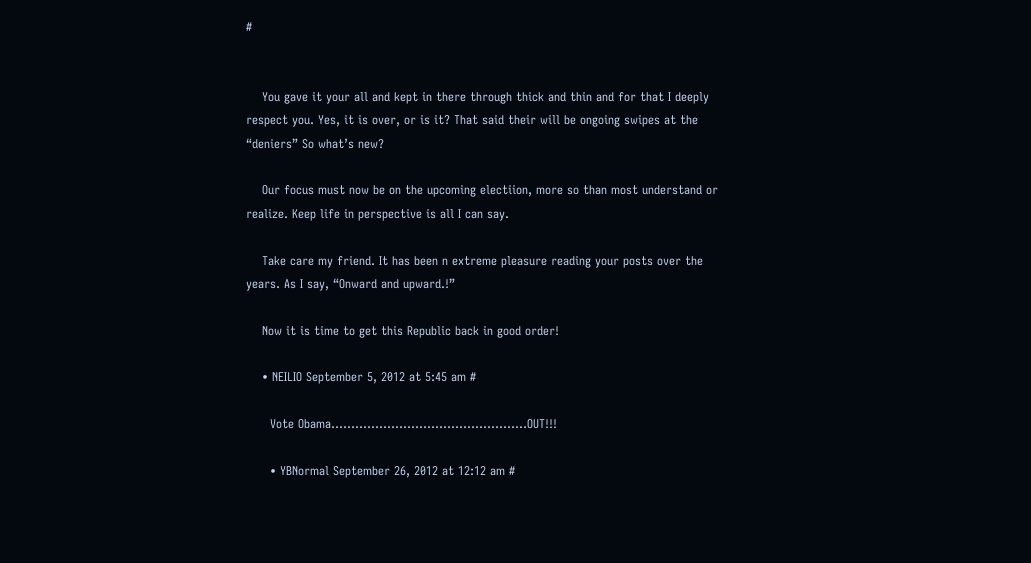#


    You gave it your all and kept in there through thick and thin and for that I deeply respect you. Yes, it is over, or is it? That said their will be ongoing swipes at the “deniers” So what’s new?

    Our focus must now be on the upcoming electiion, more so than most understand or realize. Keep life in perspective is all I can say.

    Take care my friend. It has been n extreme pleasure reading your posts over the years. As I say, “Onward and upward.!”

    Now it is time to get this Republic back in good order!

    • NEILIO September 5, 2012 at 5:45 am #

      Vote Obama………………………………………….OUT!!!

      • YBNormal September 26, 2012 at 12:12 am #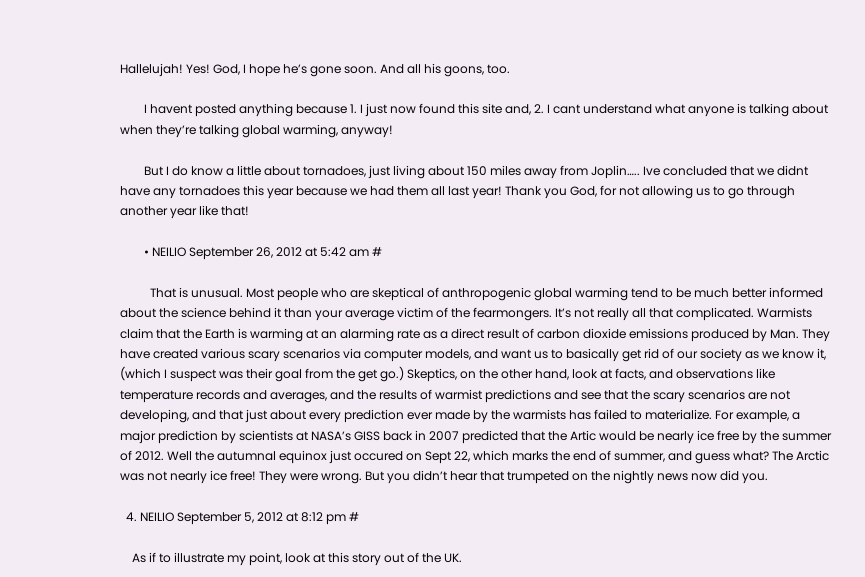Hallelujah! Yes! God, I hope he’s gone soon. And all his goons, too.

        I havent posted anything because 1. I just now found this site and, 2. I cant understand what anyone is talking about when they’re talking global warming, anyway!

        But I do know a little about tornadoes, just living about 150 miles away from Joplin….. Ive concluded that we didnt have any tornadoes this year because we had them all last year! Thank you God, for not allowing us to go through another year like that!

        • NEILIO September 26, 2012 at 5:42 am #

          That is unusual. Most people who are skeptical of anthropogenic global warming tend to be much better informed about the science behind it than your average victim of the fearmongers. It’s not really all that complicated. Warmists claim that the Earth is warming at an alarming rate as a direct result of carbon dioxide emissions produced by Man. They have created various scary scenarios via computer models, and want us to basically get rid of our society as we know it, (which I suspect was their goal from the get go.) Skeptics, on the other hand, look at facts, and observations like temperature records and averages, and the results of warmist predictions and see that the scary scenarios are not developing, and that just about every prediction ever made by the warmists has failed to materialize. For example, a major prediction by scientists at NASA’s GISS back in 2007 predicted that the Artic would be nearly ice free by the summer of 2012. Well the autumnal equinox just occured on Sept 22, which marks the end of summer, and guess what? The Arctic was not nearly ice free! They were wrong. But you didn’t hear that trumpeted on the nightly news now did you.

  4. NEILIO September 5, 2012 at 8:12 pm #

    As if to illustrate my point, look at this story out of the UK.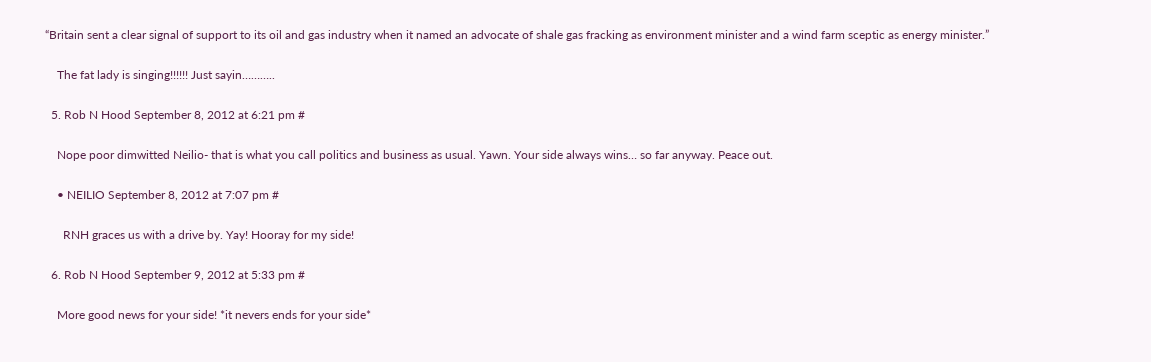“Britain sent a clear signal of support to its oil and gas industry when it named an advocate of shale gas fracking as environment minister and a wind farm sceptic as energy minister.”

    The fat lady is singing!!!!!! Just sayin………..

  5. Rob N Hood September 8, 2012 at 6:21 pm #

    Nope poor dimwitted Neilio- that is what you call politics and business as usual. Yawn. Your side always wins… so far anyway. Peace out.

    • NEILIO September 8, 2012 at 7:07 pm #

      RNH graces us with a drive by. Yay! Hooray for my side!

  6. Rob N Hood September 9, 2012 at 5:33 pm #

    More good news for your side! *it nevers ends for your side*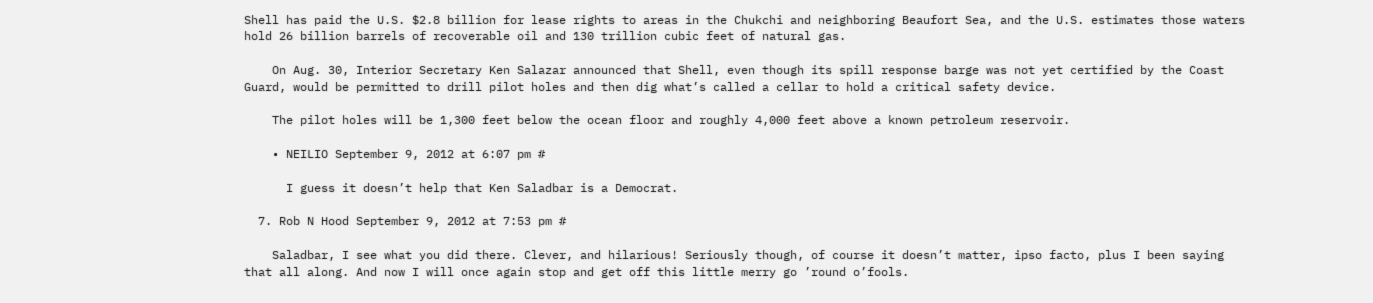Shell has paid the U.S. $2.8 billion for lease rights to areas in the Chukchi and neighboring Beaufort Sea, and the U.S. estimates those waters hold 26 billion barrels of recoverable oil and 130 trillion cubic feet of natural gas.

    On Aug. 30, Interior Secretary Ken Salazar announced that Shell, even though its spill response barge was not yet certified by the Coast Guard, would be permitted to drill pilot holes and then dig what’s called a cellar to hold a critical safety device.

    The pilot holes will be 1,300 feet below the ocean floor and roughly 4,000 feet above a known petroleum reservoir.

    • NEILIO September 9, 2012 at 6:07 pm #

      I guess it doesn’t help that Ken Saladbar is a Democrat.

  7. Rob N Hood September 9, 2012 at 7:53 pm #

    Saladbar, I see what you did there. Clever, and hilarious! Seriously though, of course it doesn’t matter, ipso facto, plus I been saying that all along. And now I will once again stop and get off this little merry go ’round o’fools.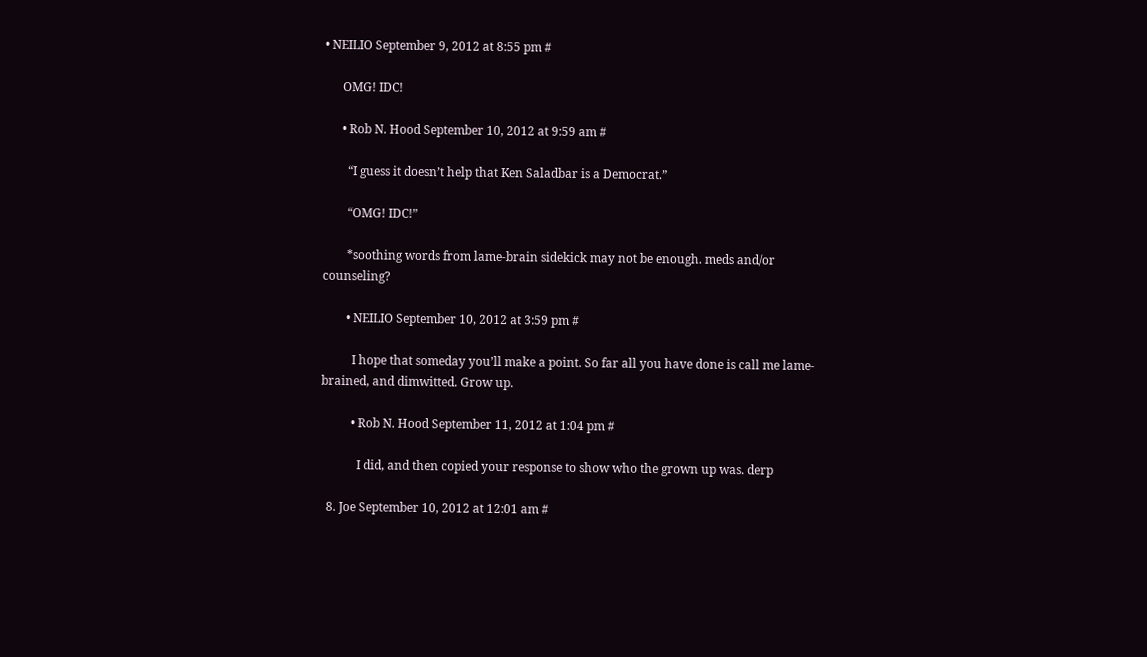• NEILIO September 9, 2012 at 8:55 pm #

      OMG! IDC!

      • Rob N. Hood September 10, 2012 at 9:59 am #

        “I guess it doesn’t help that Ken Saladbar is a Democrat.”

        “OMG! IDC!”

        *soothing words from lame-brain sidekick may not be enough. meds and/or counseling?

        • NEILIO September 10, 2012 at 3:59 pm #

          I hope that someday you’ll make a point. So far all you have done is call me lame-brained, and dimwitted. Grow up.

          • Rob N. Hood September 11, 2012 at 1:04 pm #

            I did, and then copied your response to show who the grown up was. derp

  8. Joe September 10, 2012 at 12:01 am #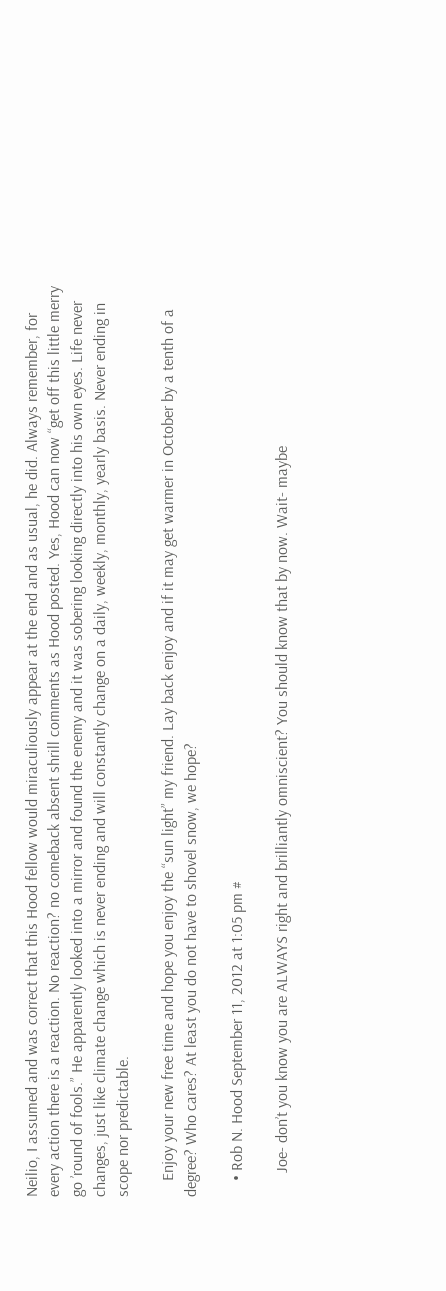Neilio, I assumed and was correct that this Hood fellow would miraculiously appear at the end and as usual, he did. Always remember, for every action there is a reaction. No reaction? no comeback absent shrill comments as Hood posted. Yes, Hood can now “get off this little merry go ’round of fools.” He apparently looked into a mirror and found the enemy and it was sobering looking directly into his own eyes. Life never changes, just like climate change which is never ending and will constantly change on a daily, weekly, monthly, yearly basis. Never ending in scope nor predictable.

    Enjoy your new free time and hope you enjoy the “sun light” my friend. Lay back enjoy and if it may get warmer in October by a tenth of a degree? Who cares? At least you do not have to shovel snow, we hope?

    • Rob N. Hood September 11, 2012 at 1:05 pm #

      Joe- don’t you know you are ALWAYS right and brilliantly omniscient? You should know that by now. Wait- maybe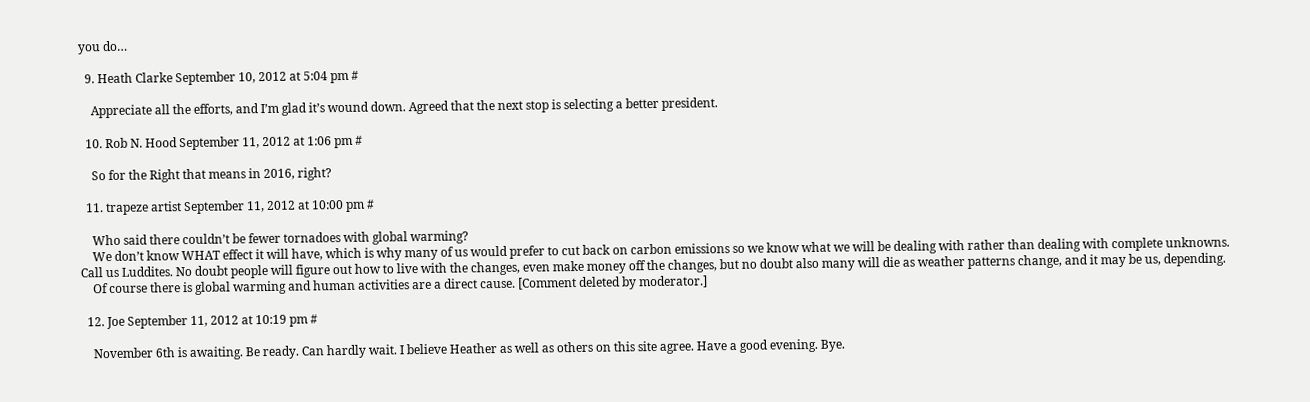you do…

  9. Heath Clarke September 10, 2012 at 5:04 pm #

    Appreciate all the efforts, and I’m glad it’s wound down. Agreed that the next stop is selecting a better president.

  10. Rob N. Hood September 11, 2012 at 1:06 pm #

    So for the Right that means in 2016, right?

  11. trapeze artist September 11, 2012 at 10:00 pm #

    Who said there couldn’t be fewer tornadoes with global warming?
    We don’t know WHAT effect it will have, which is why many of us would prefer to cut back on carbon emissions so we know what we will be dealing with rather than dealing with complete unknowns. Call us Luddites. No doubt people will figure out how to live with the changes, even make money off the changes, but no doubt also many will die as weather patterns change, and it may be us, depending.
    Of course there is global warming and human activities are a direct cause. [Comment deleted by moderator.]

  12. Joe September 11, 2012 at 10:19 pm #

    November 6th is awaiting. Be ready. Can hardly wait. I believe Heather as well as others on this site agree. Have a good evening. Bye.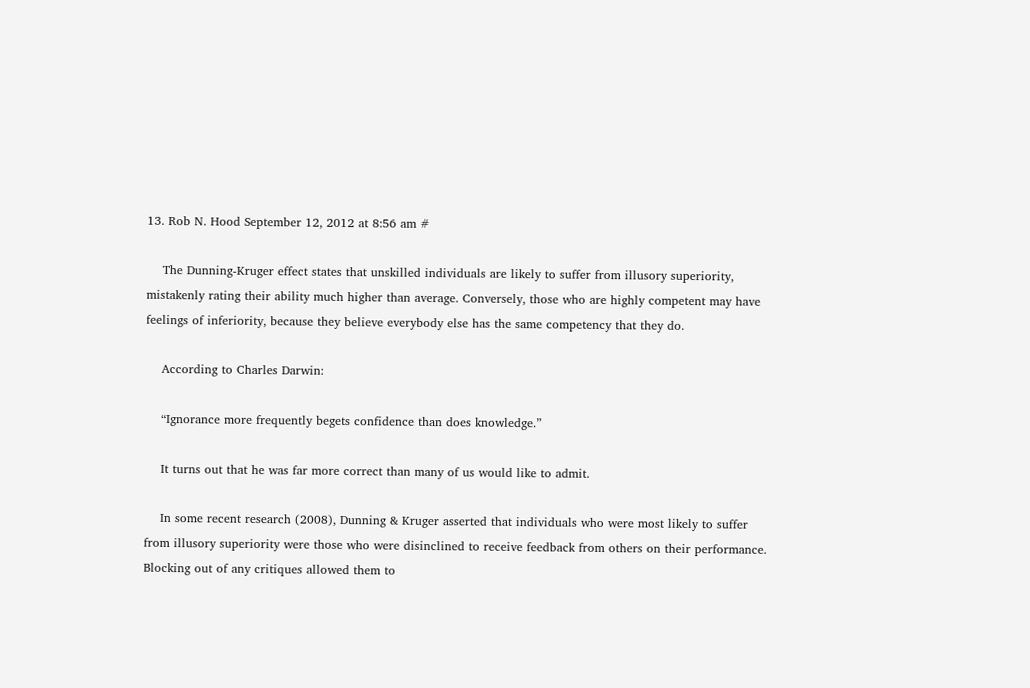13. Rob N. Hood September 12, 2012 at 8:56 am #

    The Dunning-Kruger effect states that unskilled individuals are likely to suffer from illusory superiority, mistakenly rating their ability much higher than average. Conversely, those who are highly competent may have feelings of inferiority, because they believe everybody else has the same competency that they do.

    According to Charles Darwin:

    “Ignorance more frequently begets confidence than does knowledge.”

    It turns out that he was far more correct than many of us would like to admit.

    In some recent research (2008), Dunning & Kruger asserted that individuals who were most likely to suffer from illusory superiority were those who were disinclined to receive feedback from others on their performance. Blocking out of any critiques allowed them to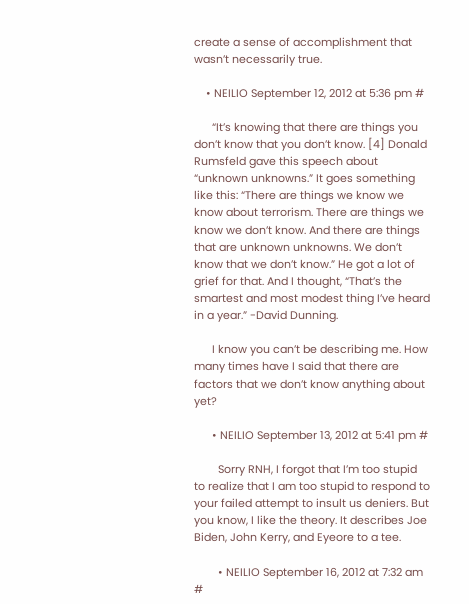create a sense of accomplishment that wasn’t necessarily true.

    • NEILIO September 12, 2012 at 5:36 pm #

      “It’s knowing that there are things you don’t know that you don’t know. [4] Donald Rumsfeld gave this speech about “unknown unknowns.” It goes something like this: “There are things we know we know about terrorism. There are things we know we don’t know. And there are things that are unknown unknowns. We don’t know that we don’t know.” He got a lot of grief for that. And I thought, “That’s the smartest and most modest thing I’ve heard in a year.” -David Dunning.

      I know you can’t be describing me. How many times have I said that there are factors that we don’t know anything about yet?

      • NEILIO September 13, 2012 at 5:41 pm #

        Sorry RNH, I forgot that I’m too stupid to realize that I am too stupid to respond to your failed attempt to insult us deniers. But you know, I like the theory. It describes Joe Biden, John Kerry, and Eyeore to a tee.

        • NEILIO September 16, 2012 at 7:32 am #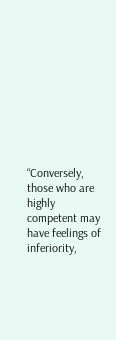“Conversely, those who are highly competent may have feelings of inferiority,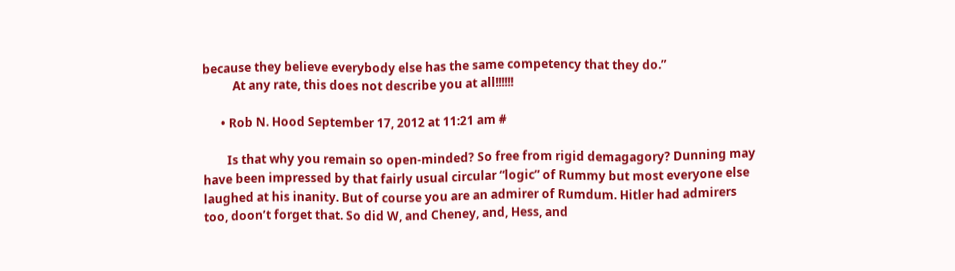because they believe everybody else has the same competency that they do.”
          At any rate, this does not describe you at all!!!!!!

      • Rob N. Hood September 17, 2012 at 11:21 am #

        Is that why you remain so open-minded? So free from rigid demagagory? Dunning may have been impressed by that fairly usual circular “logic” of Rummy but most everyone else laughed at his inanity. But of course you are an admirer of Rumdum. Hitler had admirers too, doon’t forget that. So did W, and Cheney, and, Hess, and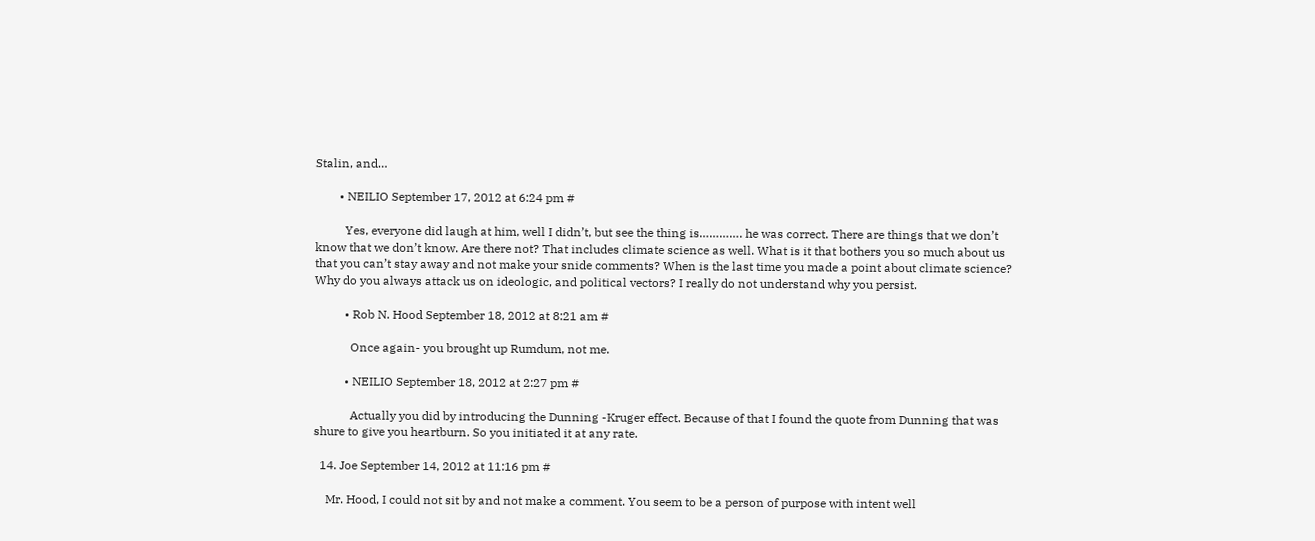Stalin, and…

        • NEILIO September 17, 2012 at 6:24 pm #

          Yes, everyone did laugh at him, well I didn’t, but see the thing is…………. he was correct. There are things that we don’t know that we don’t know. Are there not? That includes climate science as well. What is it that bothers you so much about us that you can’t stay away and not make your snide comments? When is the last time you made a point about climate science? Why do you always attack us on ideologic, and political vectors? I really do not understand why you persist.

          • Rob N. Hood September 18, 2012 at 8:21 am #

            Once again- you brought up Rumdum, not me.

          • NEILIO September 18, 2012 at 2:27 pm #

            Actually you did by introducing the Dunning -Kruger effect. Because of that I found the quote from Dunning that was shure to give you heartburn. So you initiated it at any rate.

  14. Joe September 14, 2012 at 11:16 pm #

    Mr. Hood, I could not sit by and not make a comment. You seem to be a person of purpose with intent well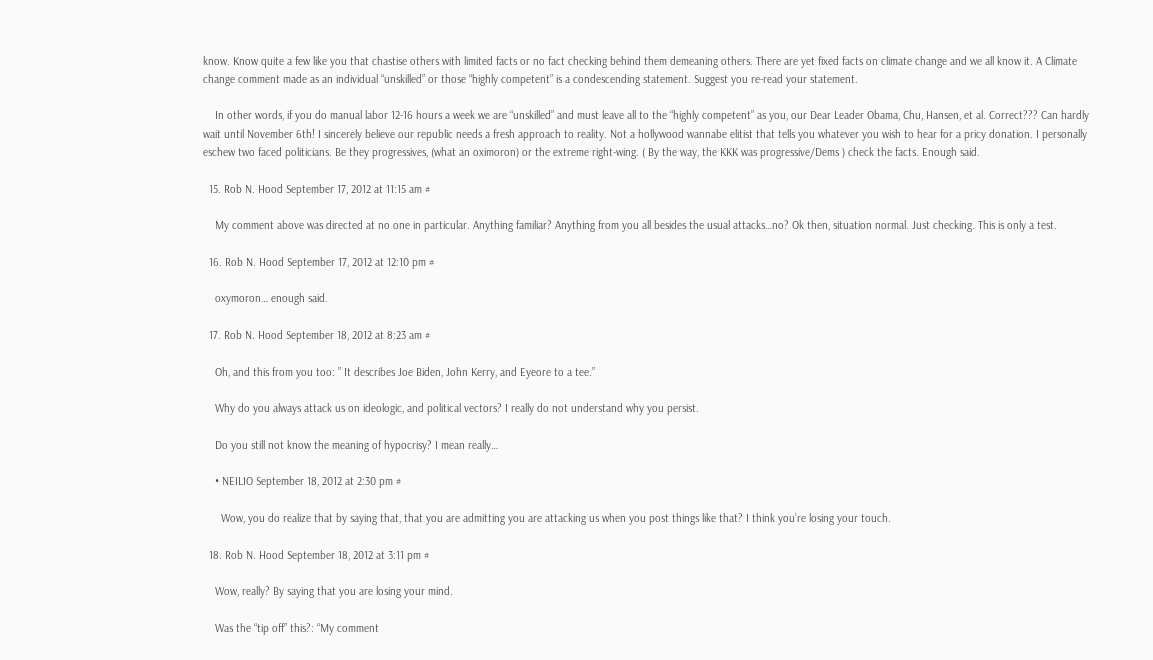know. Know quite a few like you that chastise others with limited facts or no fact checking behind them demeaning others. There are yet fixed facts on climate change and we all know it. A Climate change comment made as an individual “unskilled” or those “highly competent” is a condescending statement. Suggest you re-read your statement.

    In other words, if you do manual labor 12-16 hours a week we are “unskilled” and must leave all to the “highly competent” as you, our Dear Leader Obama, Chu, Hansen, et al. Correct??? Can hardly wait until November 6th! I sincerely believe our republic needs a fresh approach to reality. Not a hollywood wannabe elitist that tells you whatever you wish to hear for a pricy donation. I personally eschew two faced politicians. Be they progressives, (what an oximoron) or the extreme right-wing. ( By the way, the KKK was progressive/Dems ) check the facts. Enough said.

  15. Rob N. Hood September 17, 2012 at 11:15 am #

    My comment above was directed at no one in particular. Anything familiar? Anything from you all besides the usual attacks…no? Ok then, situation normal. Just checking. This is only a test.

  16. Rob N. Hood September 17, 2012 at 12:10 pm #

    oxymoron… enough said.

  17. Rob N. Hood September 18, 2012 at 8:23 am #

    Oh, and this from you too: ” It describes Joe Biden, John Kerry, and Eyeore to a tee.”

    Why do you always attack us on ideologic, and political vectors? I really do not understand why you persist.

    Do you still not know the meaning of hypocrisy? I mean really…

    • NEILIO September 18, 2012 at 2:30 pm #

      Wow, you do realize that by saying that, that you are admitting you are attacking us when you post things like that? I think you’re losing your touch.

  18. Rob N. Hood September 18, 2012 at 3:11 pm #

    Wow, really? By saying that you are losing your mind.

    Was the “tip off” this?: “My comment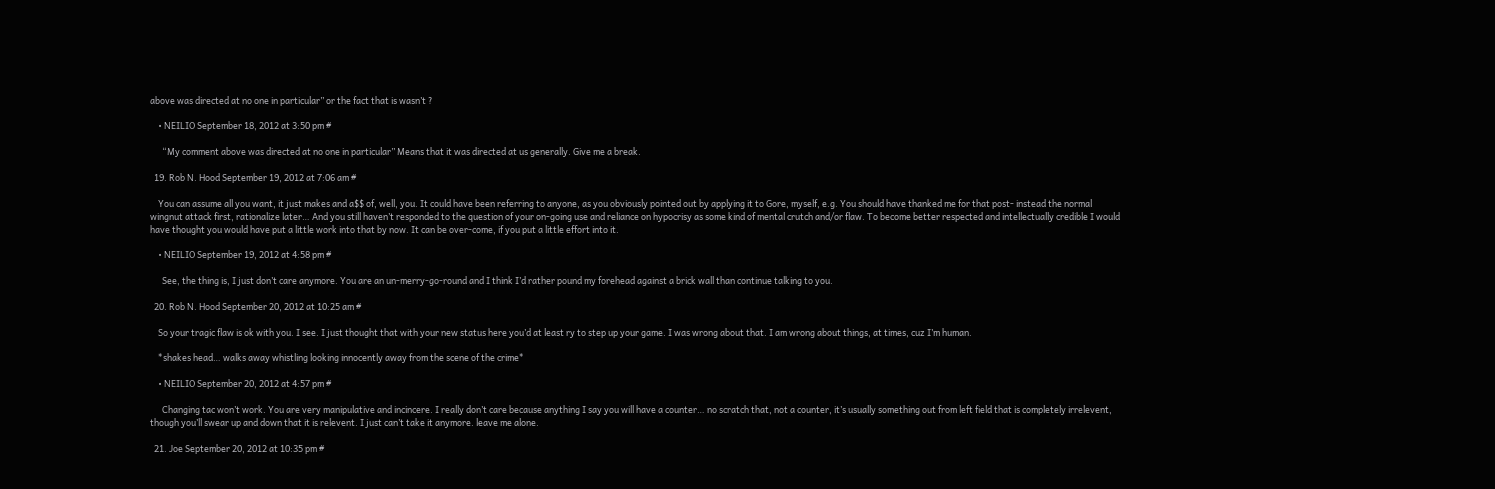above was directed at no one in particular” or the fact that is wasn’t ?

    • NEILIO September 18, 2012 at 3:50 pm #

      “My comment above was directed at no one in particular” Means that it was directed at us generally. Give me a break.

  19. Rob N. Hood September 19, 2012 at 7:06 am #

    You can assume all you want, it just makes and a$$ of, well, you. It could have been referring to anyone, as you obviously pointed out by applying it to Gore, myself, e.g. You should have thanked me for that post- instead the normal wingnut attack first, rationalize later… And you still haven’t responded to the question of your on-going use and reliance on hypocrisy as some kind of mental crutch and/or flaw. To become better respected and intellectually credible I would have thought you would have put a little work into that by now. It can be over-come, if you put a little effort into it.

    • NEILIO September 19, 2012 at 4:58 pm #

      See, the thing is, I just don’t care anymore. You are an un-merry-go-round and I think I’d rather pound my forehead against a brick wall than continue talking to you.

  20. Rob N. Hood September 20, 2012 at 10:25 am #

    So your tragic flaw is ok with you. I see. I just thought that with your new status here you’d at least ry to step up your game. I was wrong about that. I am wrong about things, at times, cuz I’m human.

    *shakes head… walks away whistling looking innocently away from the scene of the crime*

    • NEILIO September 20, 2012 at 4:57 pm #

      Changing tac won’t work. You are very manipulative and incincere. I really don’t care because anything I say you will have a counter… no scratch that, not a counter, it’s usually something out from left field that is completely irrelevent, though you’ll swear up and down that it is relevent. I just can’t take it anymore. leave me alone.

  21. Joe September 20, 2012 at 10:35 pm #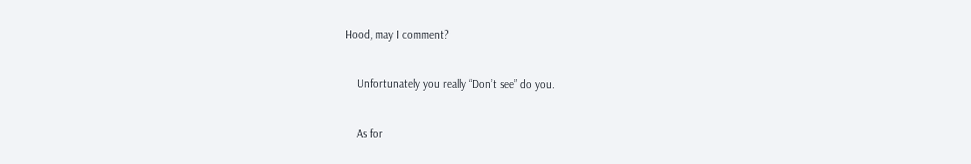Hood, may I comment?

    Unfortunately you really “Don’t see” do you.

    As for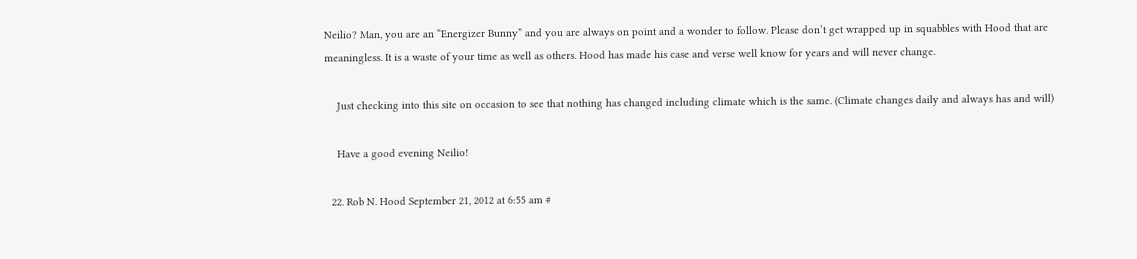Neilio? Man, you are an “Energizer Bunny” and you are always on point and a wonder to follow. Please don’t get wrapped up in squabbles with Hood that are meaningless. It is a waste of your time as well as others. Hood has made his case and verse well know for years and will never change.

    Just checking into this site on occasion to see that nothing has changed including climate which is the same. (Climate changes daily and always has and will)

    Have a good evening Neilio!

  22. Rob N. Hood September 21, 2012 at 6:55 am #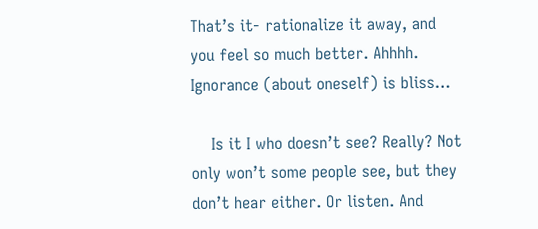That’s it- rationalize it away, and you feel so much better. Ahhhh. Ignorance (about oneself) is bliss…

    Is it I who doesn’t see? Really? Not only won’t some people see, but they don’t hear either. Or listen. And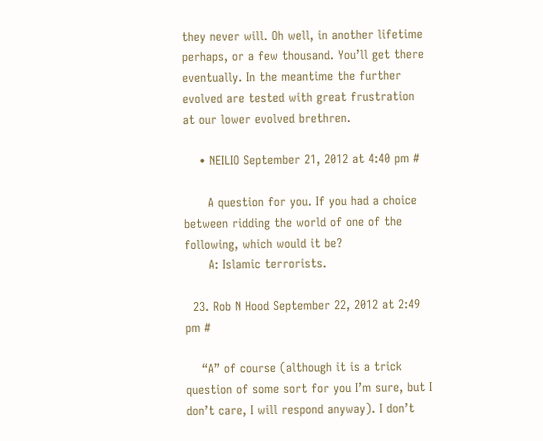they never will. Oh well, in another lifetime perhaps, or a few thousand. You’ll get there eventually. In the meantime the further evolved are tested with great frustration at our lower evolved brethren.

    • NEILIO September 21, 2012 at 4:40 pm #

      A question for you. If you had a choice between ridding the world of one of the following, which would it be?
      A: Islamic terrorists.

  23. Rob N Hood September 22, 2012 at 2:49 pm #

    “A” of course (although it is a trick question of some sort for you I’m sure, but I don’t care, I will respond anyway). I don’t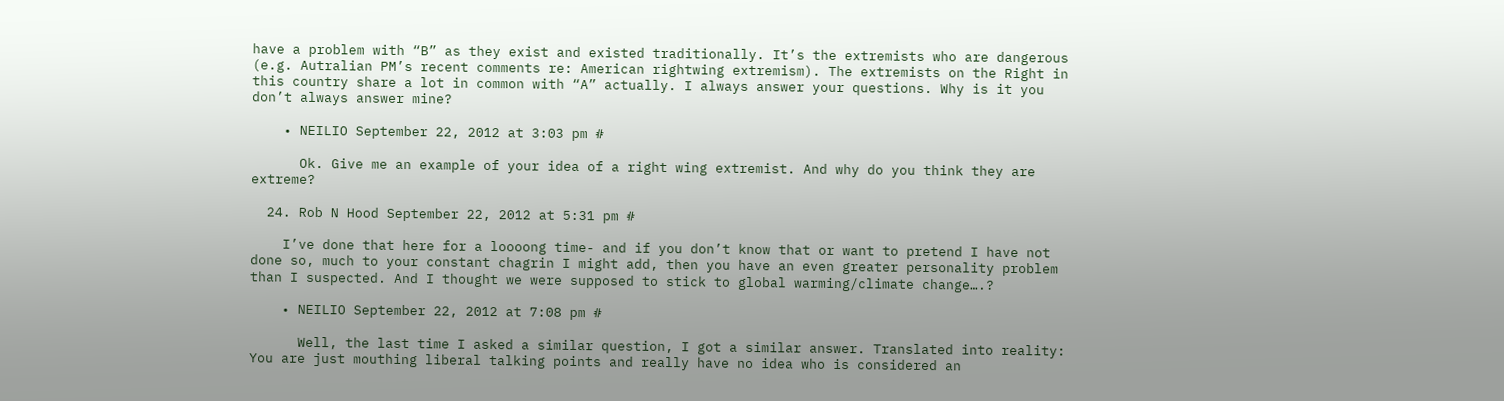have a problem with “B” as they exist and existed traditionally. It’s the extremists who are dangerous (e.g. Autralian PM’s recent comments re: American rightwing extremism). The extremists on the Right in this country share a lot in common with “A” actually. I always answer your questions. Why is it you don’t always answer mine?

    • NEILIO September 22, 2012 at 3:03 pm #

      Ok. Give me an example of your idea of a right wing extremist. And why do you think they are extreme?

  24. Rob N Hood September 22, 2012 at 5:31 pm #

    I’ve done that here for a loooong time- and if you don’t know that or want to pretend I have not done so, much to your constant chagrin I might add, then you have an even greater personality problem than I suspected. And I thought we were supposed to stick to global warming/climate change….?

    • NEILIO September 22, 2012 at 7:08 pm #

      Well, the last time I asked a similar question, I got a similar answer. Translated into reality: You are just mouthing liberal talking points and really have no idea who is considered an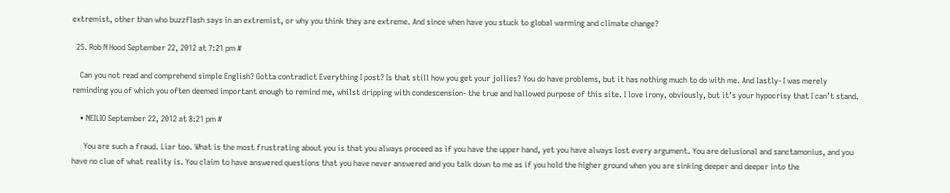extremist, other than who buzzflash says in an extremist, or why you think they are extreme. And since when have you stuck to global warming and climate change?

  25. Rob N Hood September 22, 2012 at 7:21 pm #

    Can you not read and comprehend simple English? Gotta contradict Everything I post? Is that still how you get your jollies? You do have problems, but it has nothing much to do with me. And lastly- I was merely reminding you of which you often deemed important enough to remind me, whilst dripping with condescension- the true and hallowed purpose of this site. I love irony, obviously, but it’s your hypocrisy that I can’t stand.

    • NEILIO September 22, 2012 at 8:21 pm #

      You are such a fraud. Liar too. What is the most frustrating about you is that you always proceed as if you have the upper hand, yet you have always lost every argument. You are delusional and sanctamonius, and you have no clue of what reality is. You claim to have answered questions that you have never answered and you talk down to me as if you hold the higher ground when you are sinking deeper and deeper into the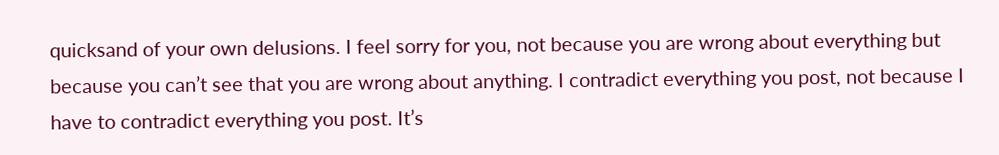quicksand of your own delusions. I feel sorry for you, not because you are wrong about everything but because you can’t see that you are wrong about anything. I contradict everything you post, not because I have to contradict everything you post. It’s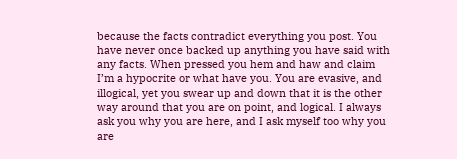because the facts contradict everything you post. You have never once backed up anything you have said with any facts. When pressed you hem and haw and claim I’m a hypocrite or what have you. You are evasive, and illogical, yet you swear up and down that it is the other way around that you are on point, and logical. I always ask you why you are here, and I ask myself too why you are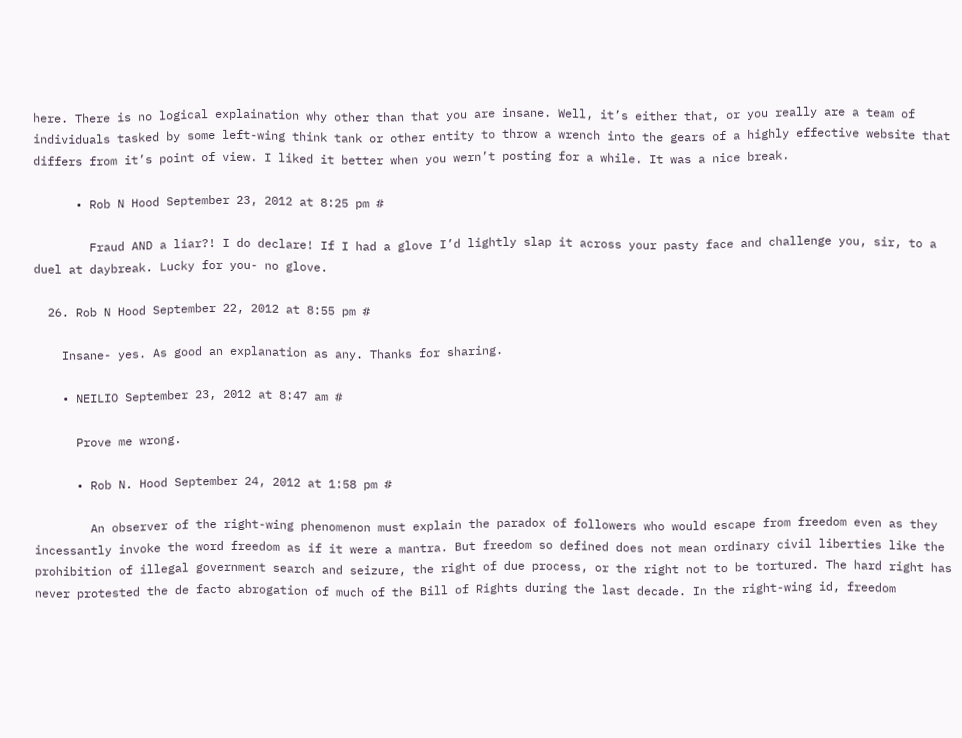here. There is no logical explaination why other than that you are insane. Well, it’s either that, or you really are a team of individuals tasked by some left-wing think tank or other entity to throw a wrench into the gears of a highly effective website that differs from it’s point of view. I liked it better when you wern’t posting for a while. It was a nice break.

      • Rob N Hood September 23, 2012 at 8:25 pm #

        Fraud AND a liar?! I do declare! If I had a glove I’d lightly slap it across your pasty face and challenge you, sir, to a duel at daybreak. Lucky for you- no glove.

  26. Rob N Hood September 22, 2012 at 8:55 pm #

    Insane- yes. As good an explanation as any. Thanks for sharing.

    • NEILIO September 23, 2012 at 8:47 am #

      Prove me wrong.

      • Rob N. Hood September 24, 2012 at 1:58 pm #

        An observer of the right-wing phenomenon must explain the paradox of followers who would escape from freedom even as they incessantly invoke the word freedom as if it were a mantra. But freedom so defined does not mean ordinary civil liberties like the prohibition of illegal government search and seizure, the right of due process, or the right not to be tortured. The hard right has never protested the de facto abrogation of much of the Bill of Rights during the last decade. In the right-wing id, freedom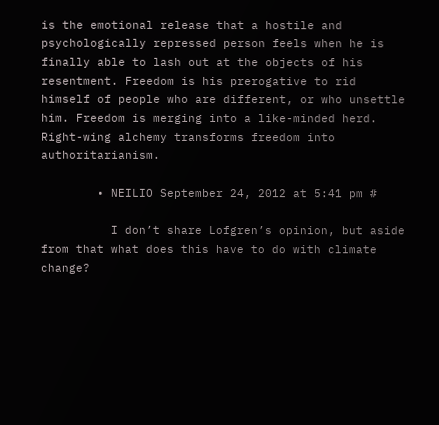is the emotional release that a hostile and psychologically repressed person feels when he is finally able to lash out at the objects of his resentment. Freedom is his prerogative to rid himself of people who are different, or who unsettle him. Freedom is merging into a like-minded herd. Right-wing alchemy transforms freedom into authoritarianism.

        • NEILIO September 24, 2012 at 5:41 pm #

          I don’t share Lofgren’s opinion, but aside from that what does this have to do with climate change?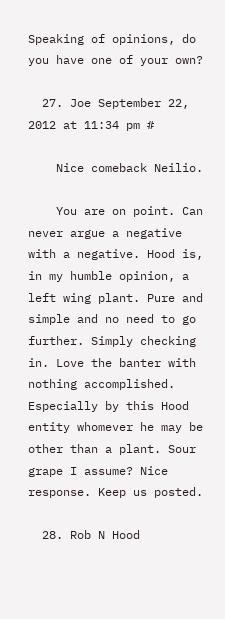Speaking of opinions, do you have one of your own?

  27. Joe September 22, 2012 at 11:34 pm #

    Nice comeback Neilio.

    You are on point. Can never argue a negative with a negative. Hood is, in my humble opinion, a left wing plant. Pure and simple and no need to go further. Simply checking in. Love the banter with nothing accomplished. Especially by this Hood entity whomever he may be other than a plant. Sour grape I assume? Nice response. Keep us posted.

  28. Rob N Hood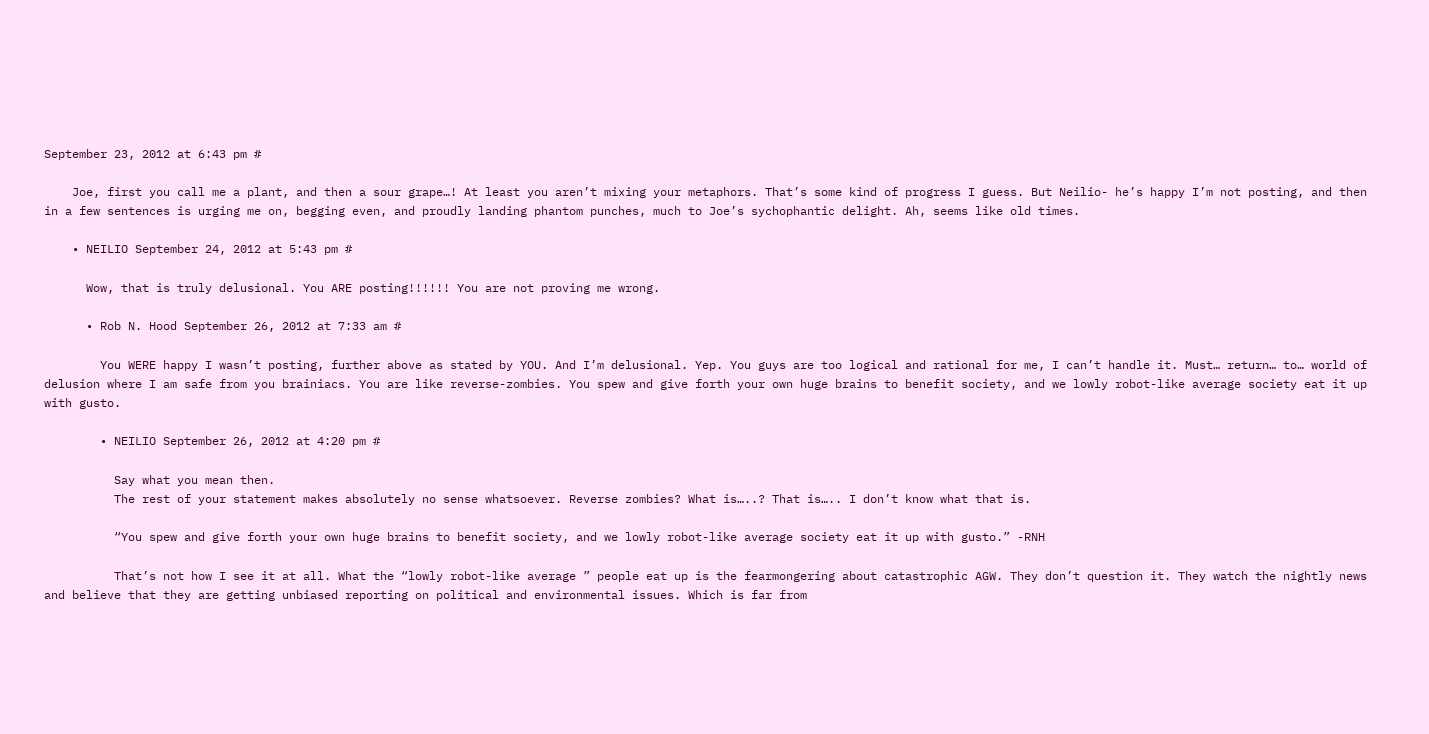September 23, 2012 at 6:43 pm #

    Joe, first you call me a plant, and then a sour grape…! At least you aren’t mixing your metaphors. That’s some kind of progress I guess. But Neilio- he’s happy I’m not posting, and then in a few sentences is urging me on, begging even, and proudly landing phantom punches, much to Joe’s sychophantic delight. Ah, seems like old times.

    • NEILIO September 24, 2012 at 5:43 pm #

      Wow, that is truly delusional. You ARE posting!!!!!! You are not proving me wrong.

      • Rob N. Hood September 26, 2012 at 7:33 am #

        You WERE happy I wasn’t posting, further above as stated by YOU. And I’m delusional. Yep. You guys are too logical and rational for me, I can’t handle it. Must… return… to… world of delusion where I am safe from you brainiacs. You are like reverse-zombies. You spew and give forth your own huge brains to benefit society, and we lowly robot-like average society eat it up with gusto.

        • NEILIO September 26, 2012 at 4:20 pm #

          Say what you mean then.
          The rest of your statement makes absolutely no sense whatsoever. Reverse zombies? What is…..? That is….. I don’t know what that is.

          “You spew and give forth your own huge brains to benefit society, and we lowly robot-like average society eat it up with gusto.” -RNH

          That’s not how I see it at all. What the “lowly robot-like average ” people eat up is the fearmongering about catastrophic AGW. They don’t question it. They watch the nightly news and believe that they are getting unbiased reporting on political and environmental issues. Which is far from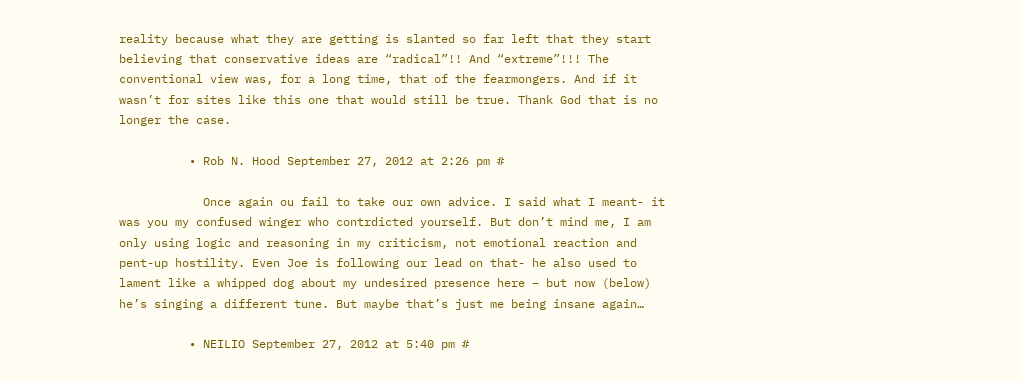reality because what they are getting is slanted so far left that they start believing that conservative ideas are “radical”!! And “extreme”!!! The conventional view was, for a long time, that of the fearmongers. And if it wasn’t for sites like this one that would still be true. Thank God that is no longer the case.

          • Rob N. Hood September 27, 2012 at 2:26 pm #

            Once again ou fail to take our own advice. I said what I meant- it was you my confused winger who contrdicted yourself. But don’t mind me, I am only using logic and reasoning in my criticism, not emotional reaction and pent-up hostility. Even Joe is following our lead on that- he also used to lament like a whipped dog about my undesired presence here – but now (below) he’s singing a different tune. But maybe that’s just me being insane again…

          • NEILIO September 27, 2012 at 5:40 pm #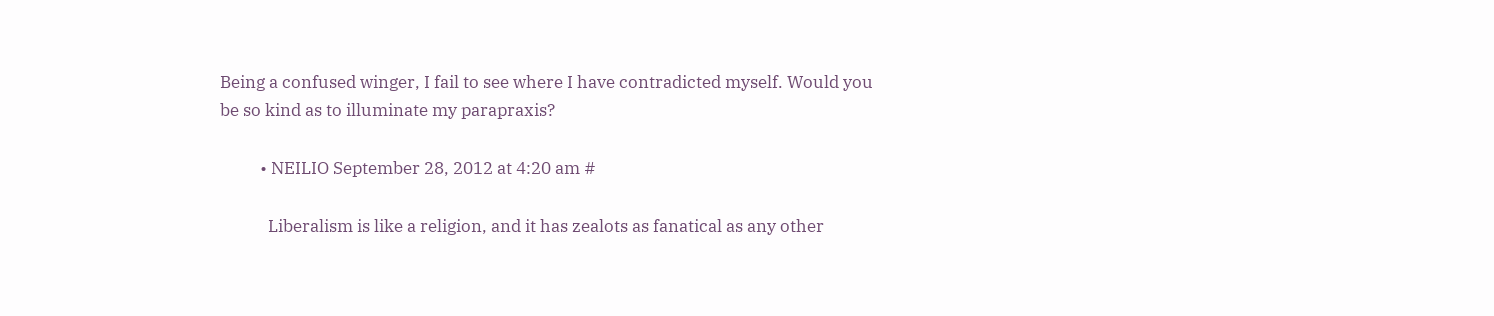Being a confused winger, I fail to see where I have contradicted myself. Would you be so kind as to illuminate my parapraxis?

          • NEILIO September 28, 2012 at 4:20 am #

            Liberalism is like a religion, and it has zealots as fanatical as any other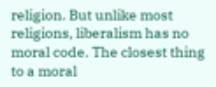religion. But unlike most religions, liberalism has no moral code. The closest thing to a moral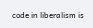code in liberalism is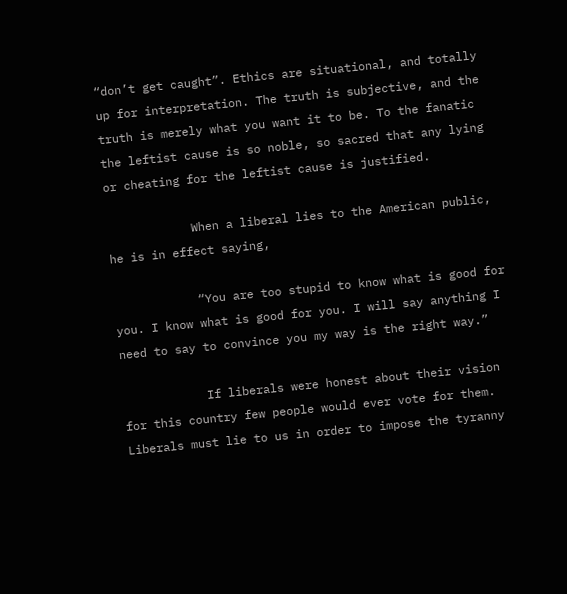“don’t get caught”. Ethics are situational, and totally up for interpretation. The truth is subjective, and the truth is merely what you want it to be. To the fanatic the leftist cause is so noble, so sacred that any lying or cheating for the leftist cause is justified.

            When a liberal lies to the American public, he is in effect saying,

            “You are too stupid to know what is good for you. I know what is good for you. I will say anything I need to say to convince you my way is the right way.”

            If liberals were honest about their vision for this country few people would ever vote for them. Liberals must lie to us in order to impose the tyranny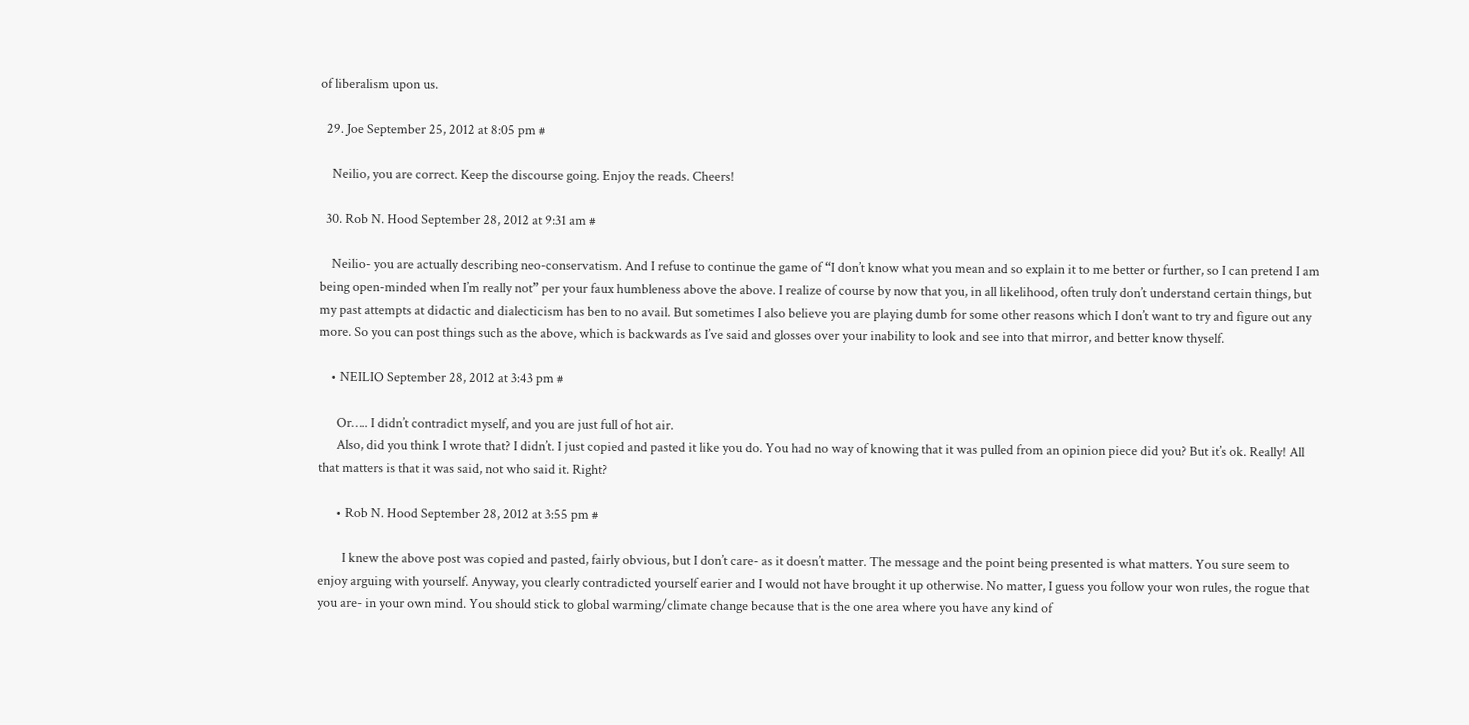of liberalism upon us.

  29. Joe September 25, 2012 at 8:05 pm #

    Neilio, you are correct. Keep the discourse going. Enjoy the reads. Cheers!

  30. Rob N. Hood September 28, 2012 at 9:31 am #

    Neilio- you are actually describing neo-conservatism. And I refuse to continue the game of “I don’t know what you mean and so explain it to me better or further, so I can pretend I am being open-minded when I’m really not” per your faux humbleness above the above. I realize of course by now that you, in all likelihood, often truly don’t understand certain things, but my past attempts at didactic and dialecticism has ben to no avail. But sometimes I also believe you are playing dumb for some other reasons which I don’t want to try and figure out any more. So you can post things such as the above, which is backwards as I’ve said and glosses over your inability to look and see into that mirror, and better know thyself.

    • NEILIO September 28, 2012 at 3:43 pm #

      Or….. I didn’t contradict myself, and you are just full of hot air.
      Also, did you think I wrote that? I didn’t. I just copied and pasted it like you do. You had no way of knowing that it was pulled from an opinion piece did you? But it’s ok. Really! All that matters is that it was said, not who said it. Right?

      • Rob N. Hood September 28, 2012 at 3:55 pm #

        I knew the above post was copied and pasted, fairly obvious, but I don’t care- as it doesn’t matter. The message and the point being presented is what matters. You sure seem to enjoy arguing with yourself. Anyway, you clearly contradicted yourself earier and I would not have brought it up otherwise. No matter, I guess you follow your won rules, the rogue that you are- in your own mind. You should stick to global warming/climate change because that is the one area where you have any kind of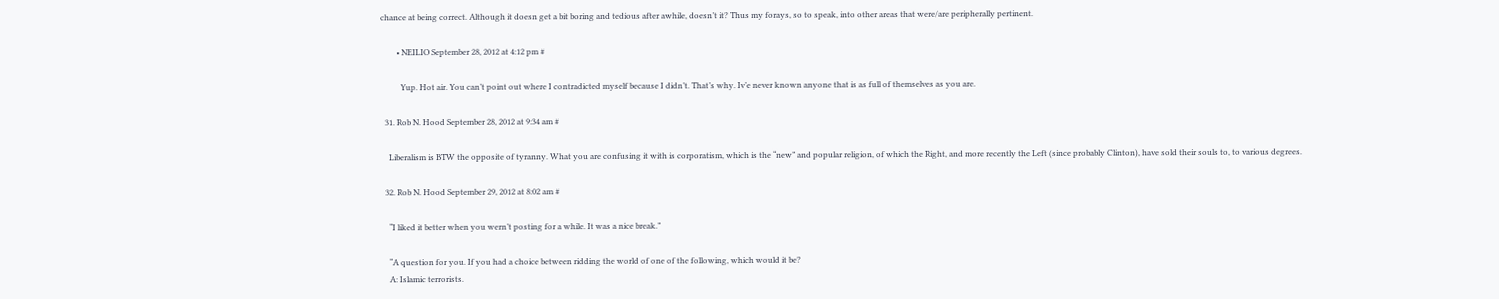chance at being correct. Although it doesn get a bit boring and tedious after awhile, doesn’t it? Thus my forays, so to speak, into other areas that were/are peripherally pertinent.

        • NEILIO September 28, 2012 at 4:12 pm #

          Yup. Hot air. You can’t point out where I contradicted myself because I didn’t. That’s why. Iv’e never known anyone that is as full of themselves as you are.

  31. Rob N. Hood September 28, 2012 at 9:34 am #

    Liberalism is BTW the opposite of tyranny. What you are confusing it with is corporatism, which is the “new” and popular religion, of which the Right, and more recently the Left (since probably Clinton), have sold their souls to, to various degrees.

  32. Rob N. Hood September 29, 2012 at 8:02 am #

    “I liked it better when you wern’t posting for a while. It was a nice break.”

    “A question for you. If you had a choice between ridding the world of one of the following, which would it be?
    A: Islamic terrorists.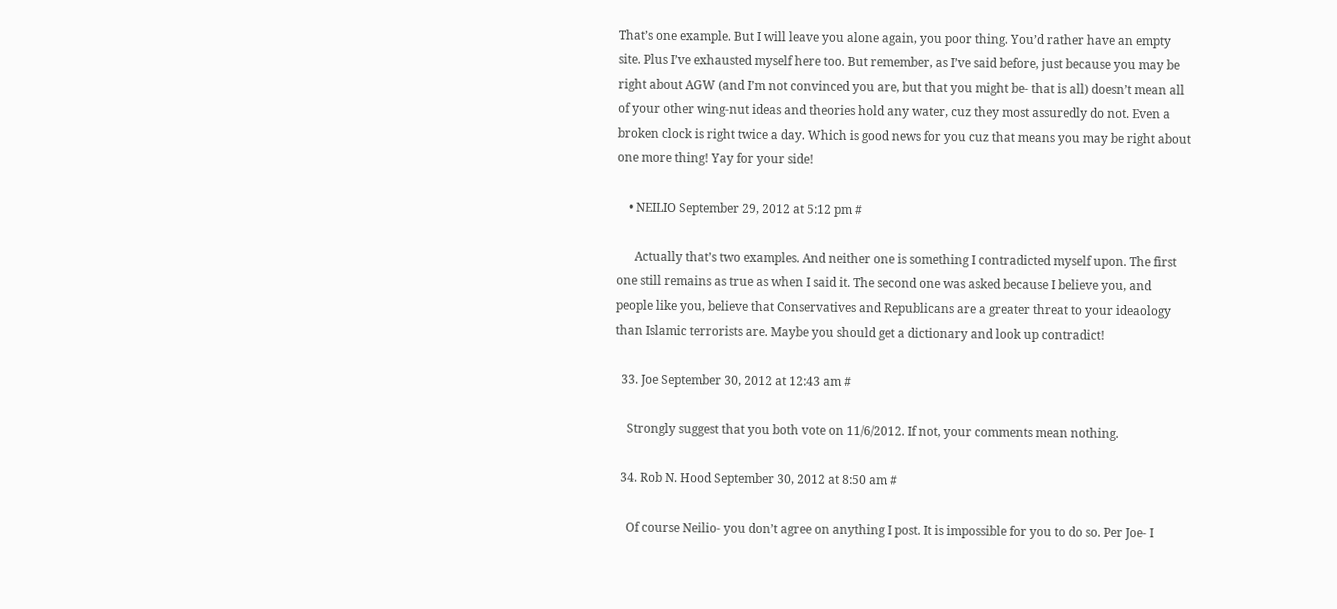That’s one example. But I will leave you alone again, you poor thing. You’d rather have an empty site. Plus I’ve exhausted myself here too. But remember, as I’ve said before, just because you may be right about AGW (and I’m not convinced you are, but that you might be- that is all) doesn’t mean all of your other wing-nut ideas and theories hold any water, cuz they most assuredly do not. Even a broken clock is right twice a day. Which is good news for you cuz that means you may be right about one more thing! Yay for your side!

    • NEILIO September 29, 2012 at 5:12 pm #

      Actually that’s two examples. And neither one is something I contradicted myself upon. The first one still remains as true as when I said it. The second one was asked because I believe you, and people like you, believe that Conservatives and Republicans are a greater threat to your ideaology than Islamic terrorists are. Maybe you should get a dictionary and look up contradict!

  33. Joe September 30, 2012 at 12:43 am #

    Strongly suggest that you both vote on 11/6/2012. If not, your comments mean nothing.

  34. Rob N. Hood September 30, 2012 at 8:50 am #

    Of course Neilio- you don’t agree on anything I post. It is impossible for you to do so. Per Joe- I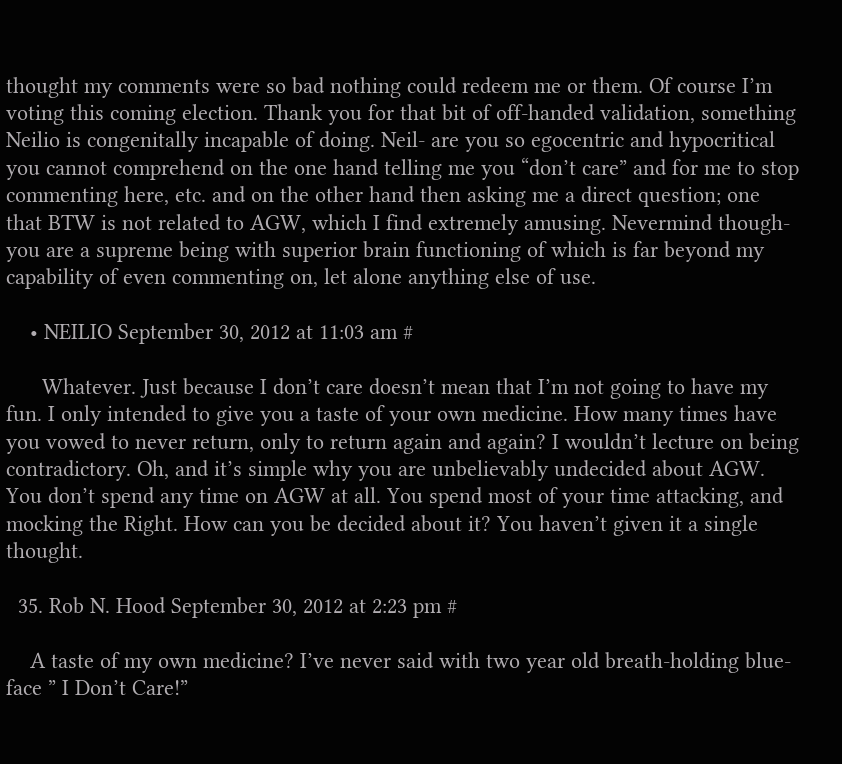thought my comments were so bad nothing could redeem me or them. Of course I’m voting this coming election. Thank you for that bit of off-handed validation, something Neilio is congenitally incapable of doing. Neil- are you so egocentric and hypocritical you cannot comprehend on the one hand telling me you “don’t care” and for me to stop commenting here, etc. and on the other hand then asking me a direct question; one that BTW is not related to AGW, which I find extremely amusing. Nevermind though- you are a supreme being with superior brain functioning of which is far beyond my capability of even commenting on, let alone anything else of use.

    • NEILIO September 30, 2012 at 11:03 am #

      Whatever. Just because I don’t care doesn’t mean that I’m not going to have my fun. I only intended to give you a taste of your own medicine. How many times have you vowed to never return, only to return again and again? I wouldn’t lecture on being contradictory. Oh, and it’s simple why you are unbelievably undecided about AGW. You don’t spend any time on AGW at all. You spend most of your time attacking, and mocking the Right. How can you be decided about it? You haven’t given it a single thought.

  35. Rob N. Hood September 30, 2012 at 2:23 pm #

    A taste of my own medicine? I’ve never said with two year old breath-holding blue-face ” I Don’t Care!”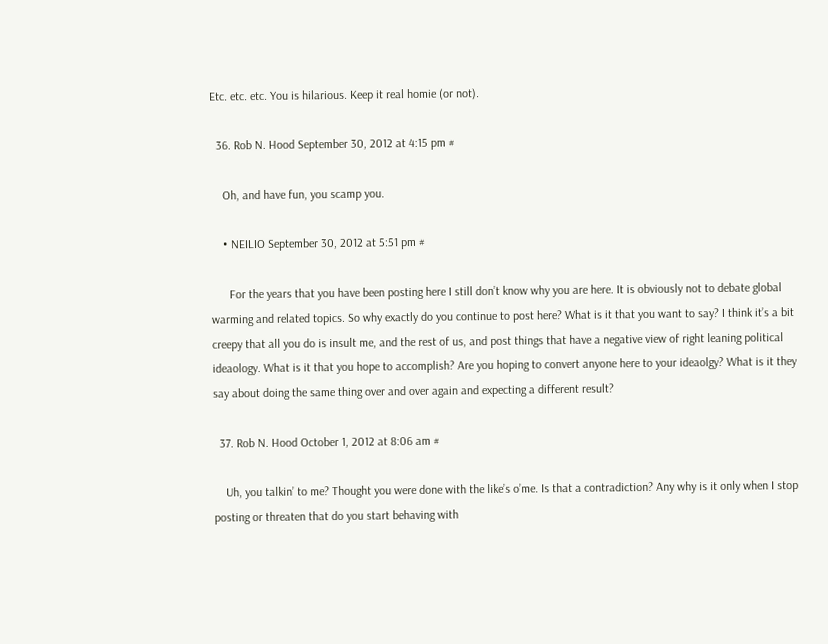Etc. etc. etc. You is hilarious. Keep it real homie (or not).

  36. Rob N. Hood September 30, 2012 at 4:15 pm #

    Oh, and have fun, you scamp you.

    • NEILIO September 30, 2012 at 5:51 pm #

      For the years that you have been posting here I still don’t know why you are here. It is obviously not to debate global warming and related topics. So why exactly do you continue to post here? What is it that you want to say? I think it’s a bit creepy that all you do is insult me, and the rest of us, and post things that have a negative view of right leaning political ideaology. What is it that you hope to accomplish? Are you hoping to convert anyone here to your ideaolgy? What is it they say about doing the same thing over and over again and expecting a different result?

  37. Rob N. Hood October 1, 2012 at 8:06 am #

    Uh, you talkin’ to me? Thought you were done with the like’s o’me. Is that a contradiction? Any why is it only when I stop posting or threaten that do you start behaving with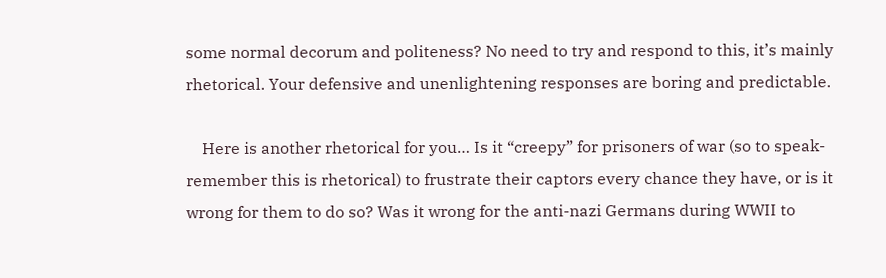some normal decorum and politeness? No need to try and respond to this, it’s mainly rhetorical. Your defensive and unenlightening responses are boring and predictable.

    Here is another rhetorical for you… Is it “creepy” for prisoners of war (so to speak- remember this is rhetorical) to frustrate their captors every chance they have, or is it wrong for them to do so? Was it wrong for the anti-nazi Germans during WWII to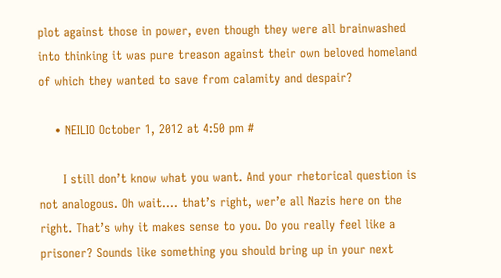plot against those in power, even though they were all brainwashed into thinking it was pure treason against their own beloved homeland of which they wanted to save from calamity and despair?

    • NEILIO October 1, 2012 at 4:50 pm #

      I still don’t know what you want. And your rhetorical question is not analogous. Oh wait…. that’s right, wer’e all Nazis here on the right. That’s why it makes sense to you. Do you really feel like a prisoner? Sounds like something you should bring up in your next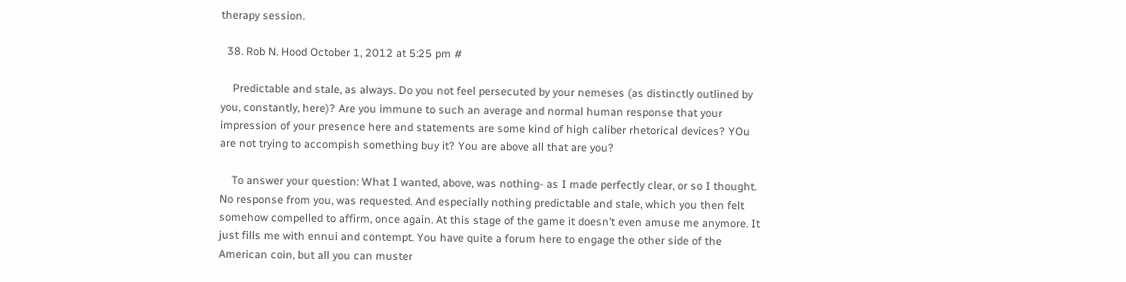therapy session.

  38. Rob N. Hood October 1, 2012 at 5:25 pm #

    Predictable and stale, as always. Do you not feel persecuted by your nemeses (as distinctly outlined by you, constantly, here)? Are you immune to such an average and normal human response that your impression of your presence here and statements are some kind of high caliber rhetorical devices? YOu are not trying to accompish something buy it? You are above all that are you?

    To answer your question: What I wanted, above, was nothing- as I made perfectly clear, or so I thought. No response from you, was requested. And especially nothing predictable and stale, which you then felt somehow compelled to affirm, once again. At this stage of the game it doesn’t even amuse me anymore. It just fills me with ennui and contempt. You have quite a forum here to engage the other side of the American coin, but all you can muster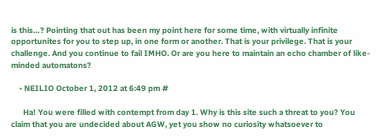is this…? Pointing that out has been my point here for some time, with virtually infinite opportunites for you to step up, in one form or another. That is your privilege. That is your challenge. And you continue to fail IMHO. Or are you here to maintain an echo chamber of like-minded automatons?

    • NEILIO October 1, 2012 at 6:49 pm #

      Ha! You were filled with contempt from day 1. Why is this site such a threat to you? You claim that you are undecided about AGW, yet you show no curiosity whatsoever to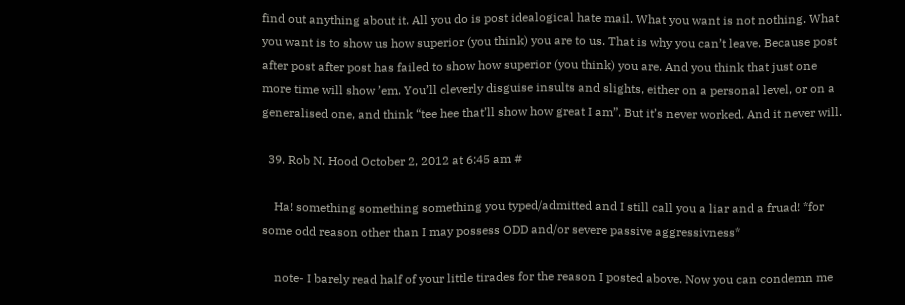find out anything about it. All you do is post idealogical hate mail. What you want is not nothing. What you want is to show us how superior (you think) you are to us. That is why you can’t leave. Because post after post after post has failed to show how superior (you think) you are. And you think that just one more time will show ’em. You’ll cleverly disguise insults and slights, either on a personal level, or on a generalised one, and think “tee hee that’ll show how great I am”. But it’s never worked. And it never will.

  39. Rob N. Hood October 2, 2012 at 6:45 am #

    Ha! something something something you typed/admitted and I still call you a liar and a fruad! *for some odd reason other than I may possess ODD and/or severe passive aggressivness*

    note- I barely read half of your little tirades for the reason I posted above. Now you can condemn me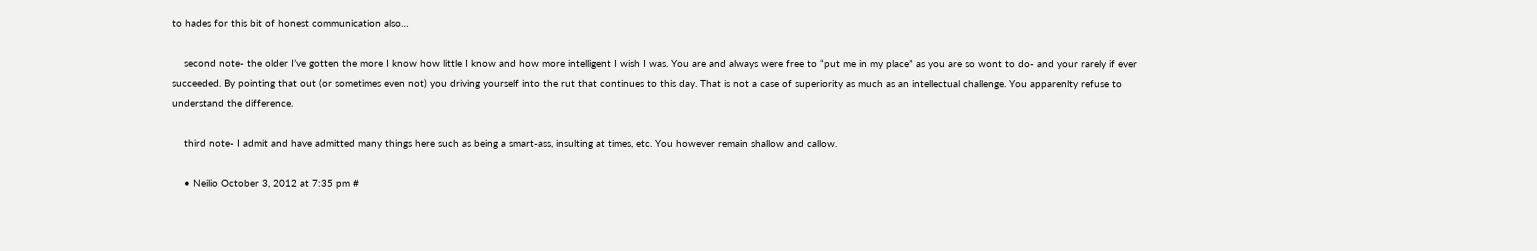to hades for this bit of honest communication also…

    second note- the older I’ve gotten the more I know how little I know and how more intelligent I wish I was. You are and always were free to “put me in my place” as you are so wont to do- and your rarely if ever succeeded. By pointing that out (or sometimes even not) you driving yourself into the rut that continues to this day. That is not a case of superiority as much as an intellectual challenge. You apparenlty refuse to understand the difference.

    third note- I admit and have admitted many things here such as being a smart-ass, insulting at times, etc. You however remain shallow and callow.

    • Neilio October 3, 2012 at 7:35 pm #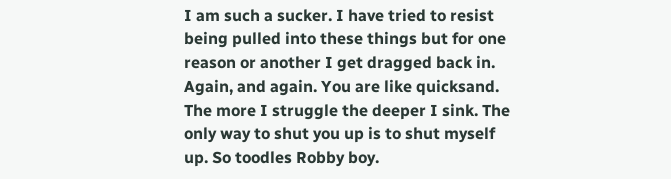I am such a sucker. I have tried to resist being pulled into these things but for one reason or another I get dragged back in. Again, and again. You are like quicksand. The more I struggle the deeper I sink. The only way to shut you up is to shut myself up. So toodles Robby boy.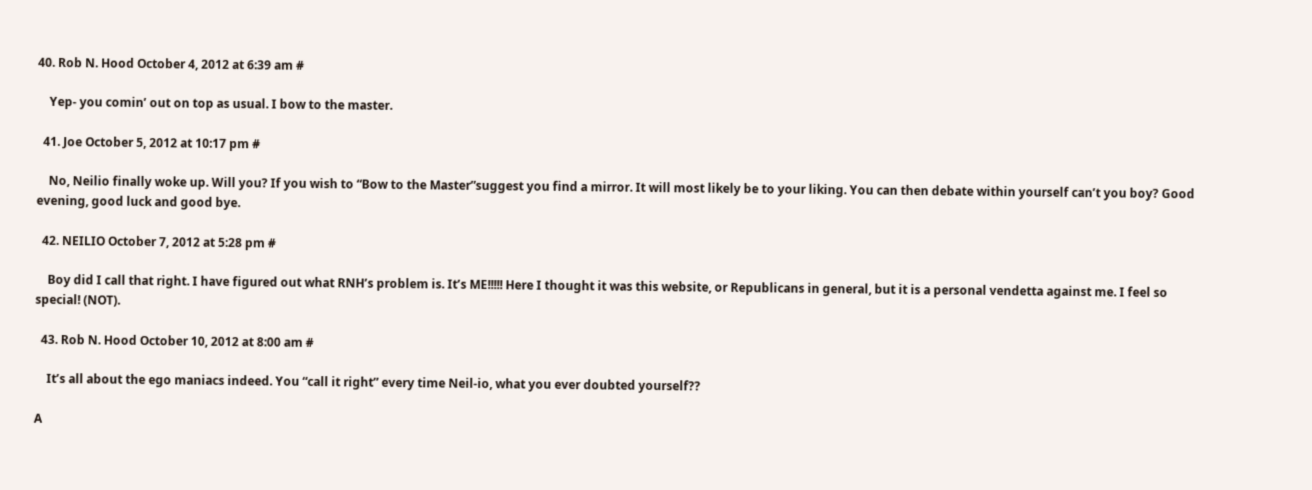40. Rob N. Hood October 4, 2012 at 6:39 am #

    Yep- you comin’ out on top as usual. I bow to the master.

  41. Joe October 5, 2012 at 10:17 pm #

    No, Neilio finally woke up. Will you? If you wish to “Bow to the Master”suggest you find a mirror. It will most likely be to your liking. You can then debate within yourself can’t you boy? Good evening, good luck and good bye.

  42. NEILIO October 7, 2012 at 5:28 pm #

    Boy did I call that right. I have figured out what RNH’s problem is. It’s ME!!!!! Here I thought it was this website, or Republicans in general, but it is a personal vendetta against me. I feel so special! (NOT).

  43. Rob N. Hood October 10, 2012 at 8:00 am #

    It’s all about the ego maniacs indeed. You “call it right” every time Neil-io, what you ever doubted yourself??

A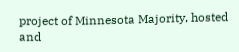project of Minnesota Majority, hosted and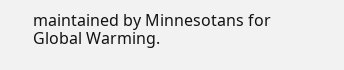maintained by Minnesotans for Global Warming.